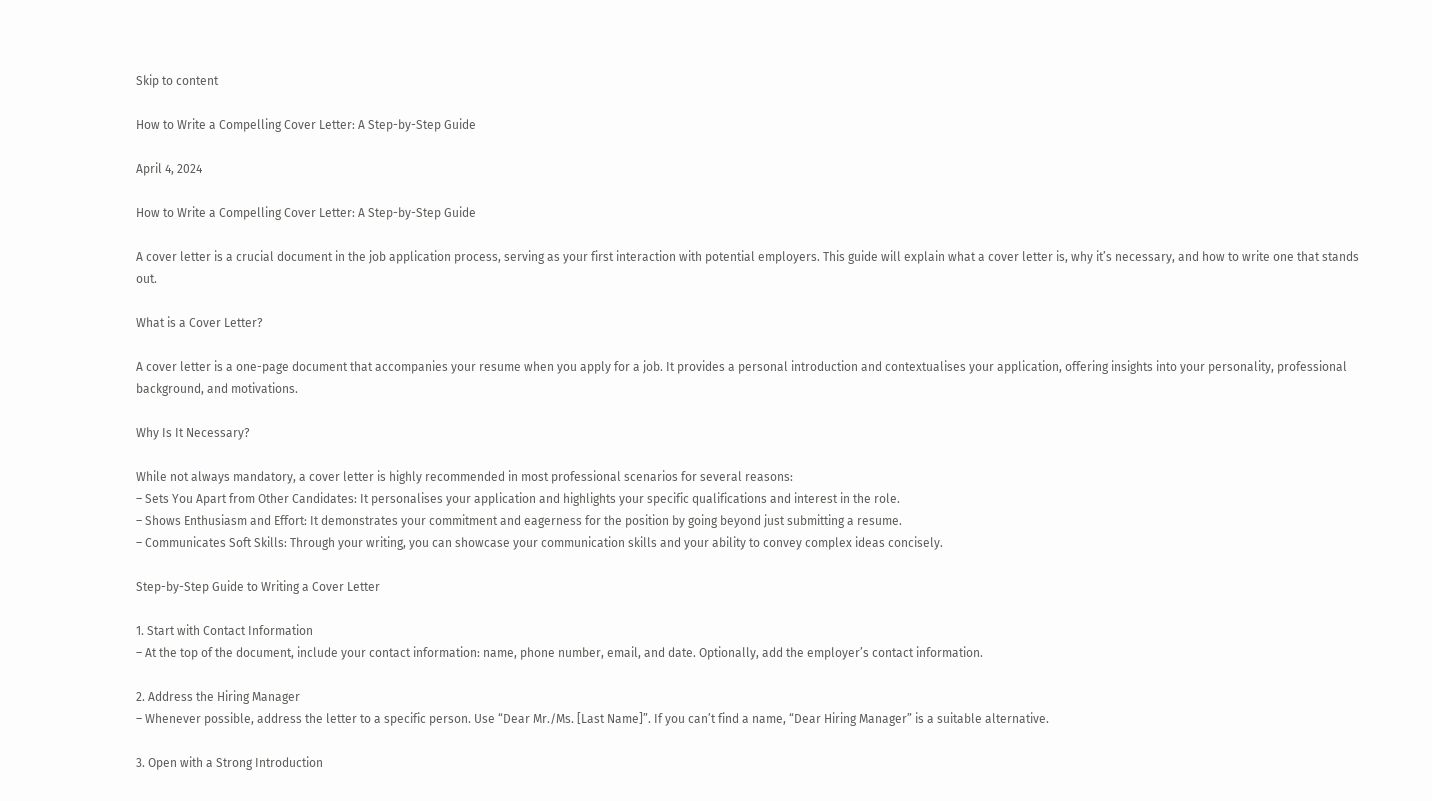Skip to content

How to Write a Compelling Cover Letter: A Step-by-Step Guide

April 4, 2024

How to Write a Compelling Cover Letter: A Step-by-Step Guide

A cover letter is a crucial document in the job application process, serving as your first interaction with potential employers. This guide will explain what a cover letter is, why it’s necessary, and how to write one that stands out.

What is a Cover Letter?

A cover letter is a one-page document that accompanies your resume when you apply for a job. It provides a personal introduction and contextualises your application, offering insights into your personality, professional background, and motivations.

Why Is It Necessary?

While not always mandatory, a cover letter is highly recommended in most professional scenarios for several reasons:
– Sets You Apart from Other Candidates: It personalises your application and highlights your specific qualifications and interest in the role.
– Shows Enthusiasm and Effort: It demonstrates your commitment and eagerness for the position by going beyond just submitting a resume.
– Communicates Soft Skills: Through your writing, you can showcase your communication skills and your ability to convey complex ideas concisely.

Step-by-Step Guide to Writing a Cover Letter

1. Start with Contact Information
– At the top of the document, include your contact information: name, phone number, email, and date. Optionally, add the employer’s contact information.

2. Address the Hiring Manager
– Whenever possible, address the letter to a specific person. Use “Dear Mr./Ms. [Last Name]”. If you can’t find a name, “Dear Hiring Manager” is a suitable alternative.

3. Open with a Strong Introduction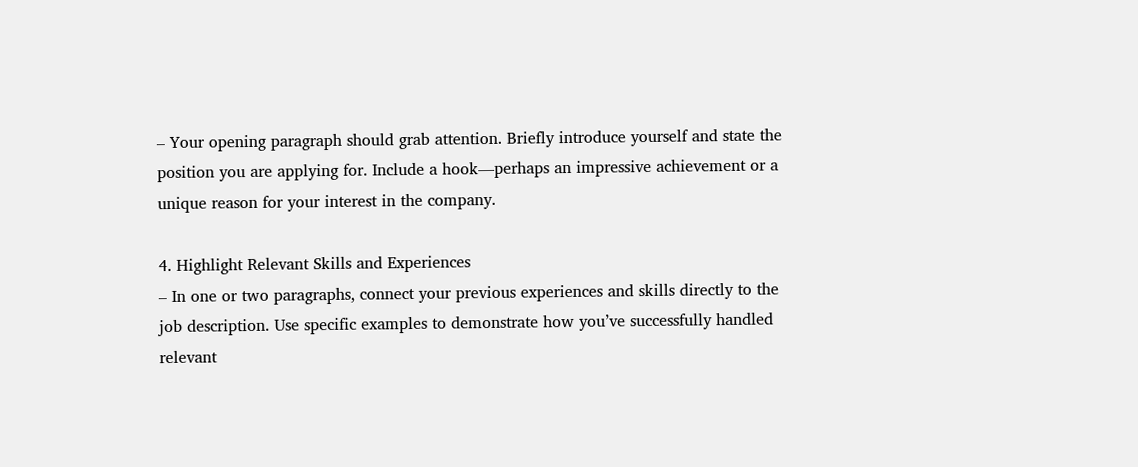– Your opening paragraph should grab attention. Briefly introduce yourself and state the position you are applying for. Include a hook—perhaps an impressive achievement or a unique reason for your interest in the company.

4. Highlight Relevant Skills and Experiences
– In one or two paragraphs, connect your previous experiences and skills directly to the job description. Use specific examples to demonstrate how you’ve successfully handled relevant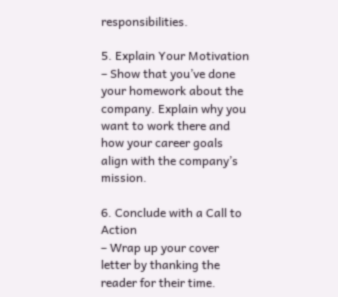responsibilities.

5. Explain Your Motivation
– Show that you’ve done your homework about the company. Explain why you want to work there and how your career goals align with the company’s mission.

6. Conclude with a Call to Action
– Wrap up your cover letter by thanking the reader for their time.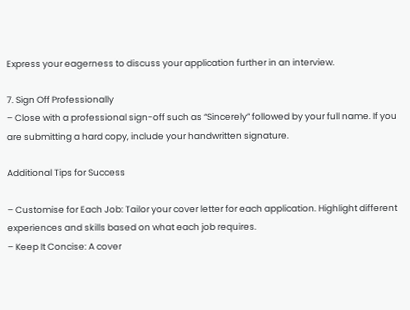Express your eagerness to discuss your application further in an interview.

7. Sign Off Professionally
– Close with a professional sign-off such as “Sincerely” followed by your full name. If you are submitting a hard copy, include your handwritten signature.

Additional Tips for Success

– Customise for Each Job: Tailor your cover letter for each application. Highlight different experiences and skills based on what each job requires.
– Keep It Concise: A cover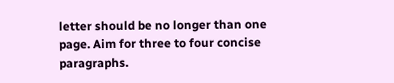letter should be no longer than one page. Aim for three to four concise paragraphs.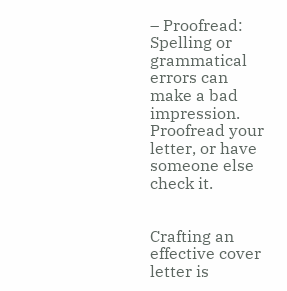– Proofread: Spelling or grammatical errors can make a bad impression. Proofread your letter, or have someone else check it.


Crafting an effective cover letter is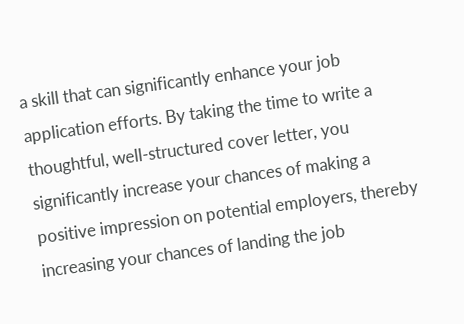a skill that can significantly enhance your job application efforts. By taking the time to write a thoughtful, well-structured cover letter, you significantly increase your chances of making a positive impression on potential employers, thereby increasing your chances of landing the job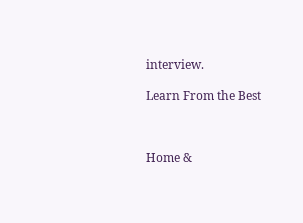interview.

Learn From the Best



Home &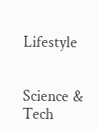Lifestyle


Science & Tech